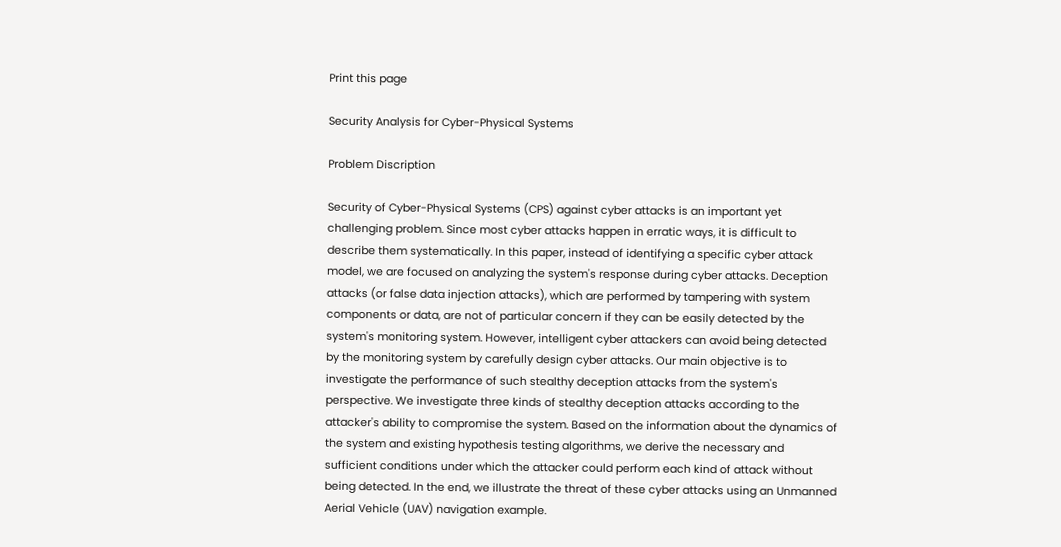Print this page

Security Analysis for Cyber-Physical Systems

Problem Discription

Security of Cyber-Physical Systems (CPS) against cyber attacks is an important yet challenging problem. Since most cyber attacks happen in erratic ways, it is difficult to describe them systematically. In this paper, instead of identifying a specific cyber attack model, we are focused on analyzing the system's response during cyber attacks. Deception attacks (or false data injection attacks), which are performed by tampering with system components or data, are not of particular concern if they can be easily detected by the system's monitoring system. However, intelligent cyber attackers can avoid being detected by the monitoring system by carefully design cyber attacks. Our main objective is to investigate the performance of such stealthy deception attacks from the system's perspective. We investigate three kinds of stealthy deception attacks according to the attacker's ability to compromise the system. Based on the information about the dynamics of the system and existing hypothesis testing algorithms, we derive the necessary and sufficient conditions under which the attacker could perform each kind of attack without being detected. In the end, we illustrate the threat of these cyber attacks using an Unmanned Aerial Vehicle (UAV) navigation example.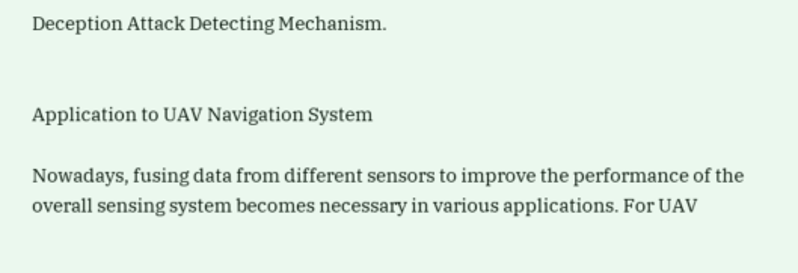Deception Attack Detecting Mechanism.


Application to UAV Navigation System

Nowadays, fusing data from different sensors to improve the performance of the overall sensing system becomes necessary in various applications. For UAV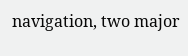navigation, two major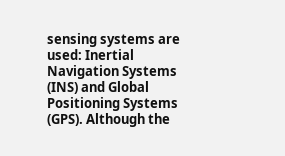sensing systems are used: Inertial Navigation Systems (INS) and Global Positioning Systems (GPS). Although the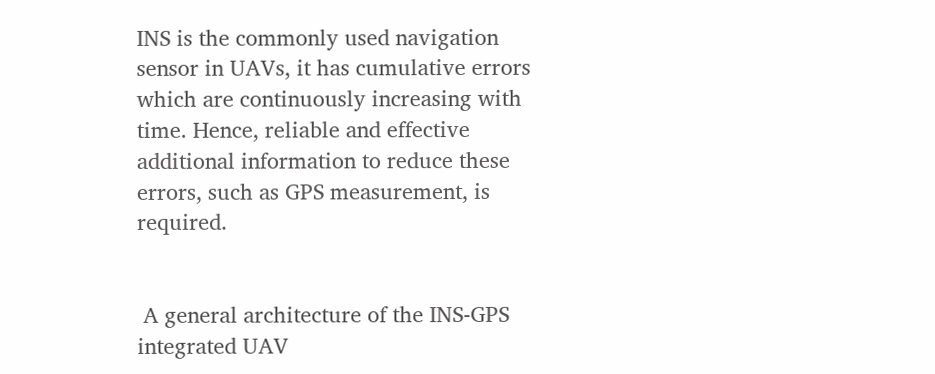INS is the commonly used navigation sensor in UAVs, it has cumulative errors which are continuously increasing with time. Hence, reliable and effective additional information to reduce these errors, such as GPS measurement, is required.


 A general architecture of the INS-GPS integrated UAV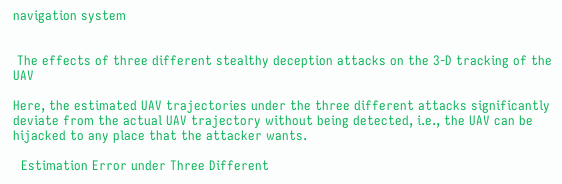navigation system


 The effects of three different stealthy deception attacks on the 3-D tracking of the UAV

Here, the estimated UAV trajectories under the three different attacks significantly deviate from the actual UAV trajectory without being detected, i.e., the UAV can be hijacked to any place that the attacker wants.

  Estimation Error under Three Different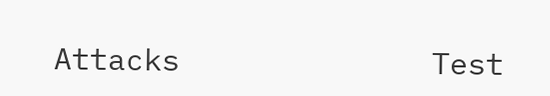Attacks              Test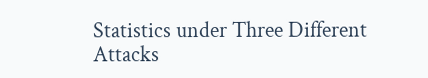Statistics under Three Different Attacks